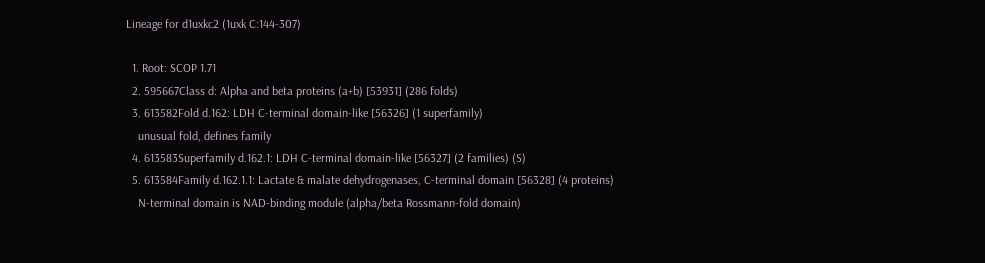Lineage for d1uxkc2 (1uxk C:144-307)

  1. Root: SCOP 1.71
  2. 595667Class d: Alpha and beta proteins (a+b) [53931] (286 folds)
  3. 613582Fold d.162: LDH C-terminal domain-like [56326] (1 superfamily)
    unusual fold, defines family
  4. 613583Superfamily d.162.1: LDH C-terminal domain-like [56327] (2 families) (S)
  5. 613584Family d.162.1.1: Lactate & malate dehydrogenases, C-terminal domain [56328] (4 proteins)
    N-terminal domain is NAD-binding module (alpha/beta Rossmann-fold domain)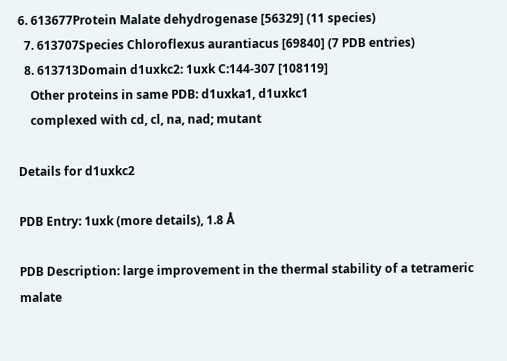6. 613677Protein Malate dehydrogenase [56329] (11 species)
  7. 613707Species Chloroflexus aurantiacus [69840] (7 PDB entries)
  8. 613713Domain d1uxkc2: 1uxk C:144-307 [108119]
    Other proteins in same PDB: d1uxka1, d1uxkc1
    complexed with cd, cl, na, nad; mutant

Details for d1uxkc2

PDB Entry: 1uxk (more details), 1.8 Å

PDB Description: large improvement in the thermal stability of a tetrameric malate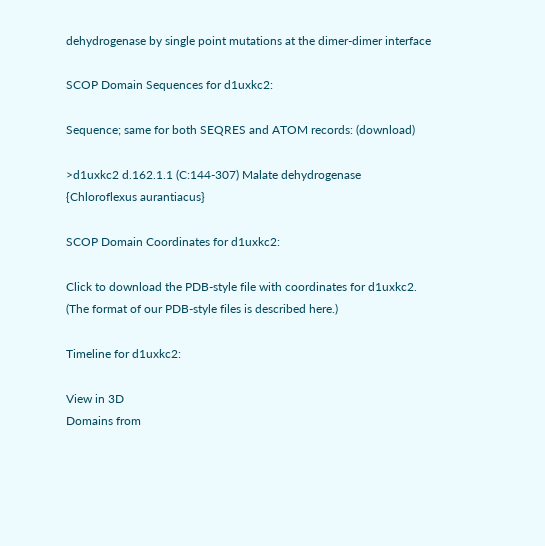dehydrogenase by single point mutations at the dimer-dimer interface

SCOP Domain Sequences for d1uxkc2:

Sequence; same for both SEQRES and ATOM records: (download)

>d1uxkc2 d.162.1.1 (C:144-307) Malate dehydrogenase {Chloroflexus aurantiacus}

SCOP Domain Coordinates for d1uxkc2:

Click to download the PDB-style file with coordinates for d1uxkc2.
(The format of our PDB-style files is described here.)

Timeline for d1uxkc2:

View in 3D
Domains from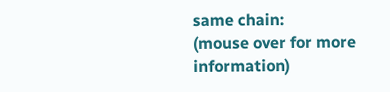same chain:
(mouse over for more information)